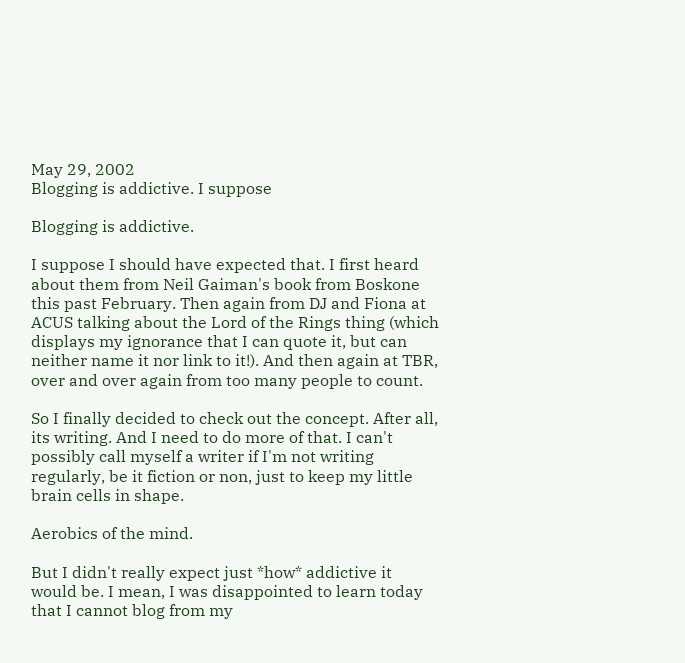May 29, 2002
Blogging is addictive. I suppose

Blogging is addictive.

I suppose I should have expected that. I first heard about them from Neil Gaiman's book from Boskone this past February. Then again from DJ and Fiona at ACUS talking about the Lord of the Rings thing (which displays my ignorance that I can quote it, but can neither name it nor link to it!). And then again at TBR, over and over again from too many people to count.

So I finally decided to check out the concept. After all, its writing. And I need to do more of that. I can't possibly call myself a writer if I'm not writing regularly, be it fiction or non, just to keep my little brain cells in shape.

Aerobics of the mind.

But I didn't really expect just *how* addictive it would be. I mean, I was disappointed to learn today that I cannot blog from my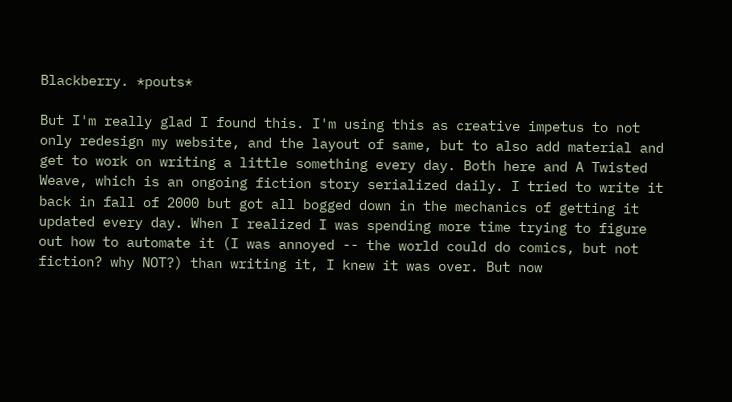Blackberry. *pouts*

But I'm really glad I found this. I'm using this as creative impetus to not only redesign my website, and the layout of same, but to also add material and get to work on writing a little something every day. Both here and A Twisted Weave, which is an ongoing fiction story serialized daily. I tried to write it back in fall of 2000 but got all bogged down in the mechanics of getting it updated every day. When I realized I was spending more time trying to figure out how to automate it (I was annoyed -- the world could do comics, but not fiction? why NOT?) than writing it, I knew it was over. But now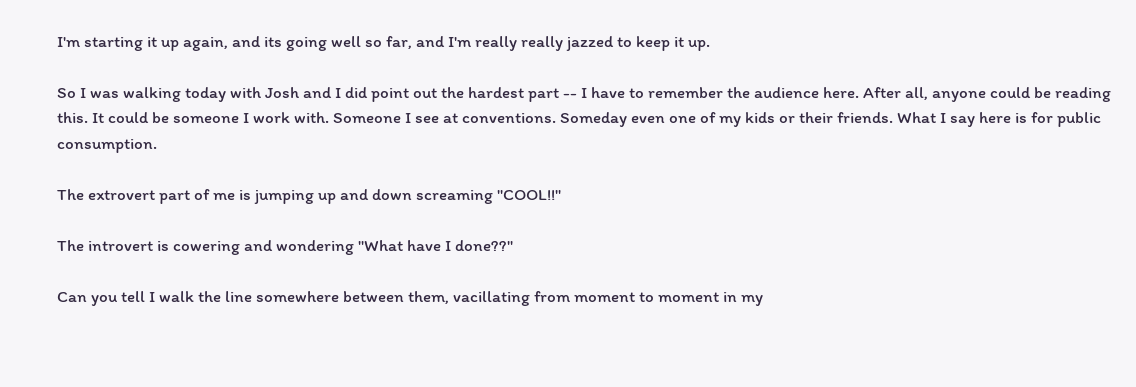I'm starting it up again, and its going well so far, and I'm really really jazzed to keep it up.

So I was walking today with Josh and I did point out the hardest part -- I have to remember the audience here. After all, anyone could be reading this. It could be someone I work with. Someone I see at conventions. Someday even one of my kids or their friends. What I say here is for public consumption.

The extrovert part of me is jumping up and down screaming "COOL!!"

The introvert is cowering and wondering "What have I done??"

Can you tell I walk the line somewhere between them, vacillating from moment to moment in my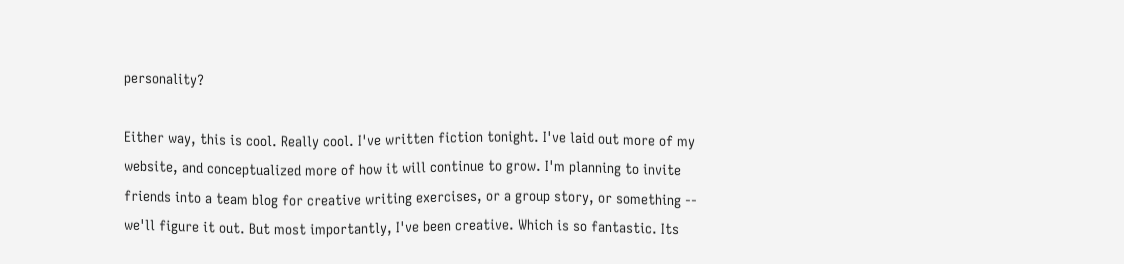personality?

Either way, this is cool. Really cool. I've written fiction tonight. I've laid out more of my website, and conceptualized more of how it will continue to grow. I'm planning to invite friends into a team blog for creative writing exercises, or a group story, or something -- we'll figure it out. But most importantly, I've been creative. Which is so fantastic. Its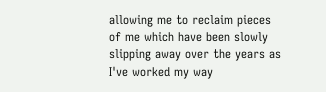allowing me to reclaim pieces of me which have been slowly slipping away over the years as I've worked my way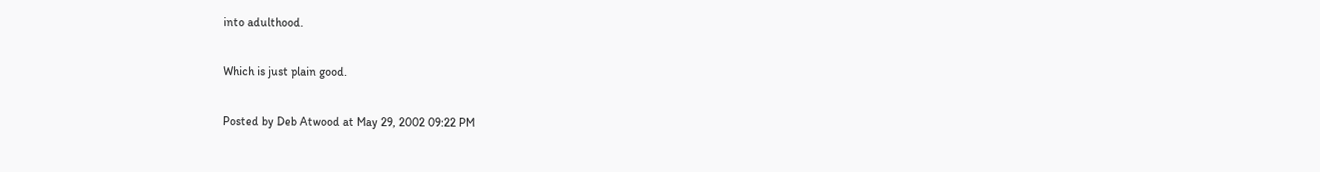into adulthood.

Which is just plain good.

Posted by Deb Atwood at May 29, 2002 09:22 PM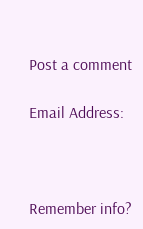Post a comment

Email Address:



Remember info?